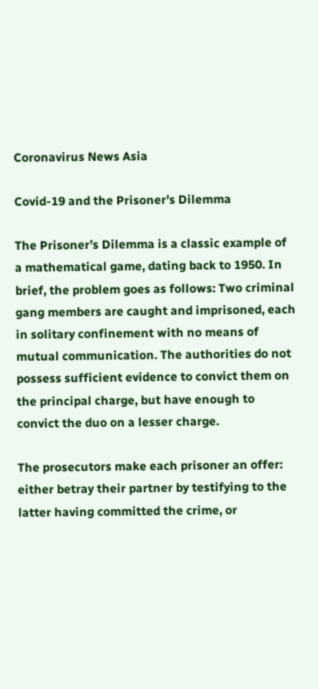Coronavirus News Asia

Covid-19 and the Prisoner’s Dilemma

The Prisoner’s Dilemma is a classic example of a mathematical game, dating back to 1950. In brief, the problem goes as follows: Two criminal gang members are caught and imprisoned, each in solitary confinement with no means of mutual communication. The authorities do not possess sufficient evidence to convict them on the principal charge, but have enough to convict the duo on a lesser charge.

The prosecutors make each prisoner an offer: either betray their partner by testifying to the latter having committed the crime, or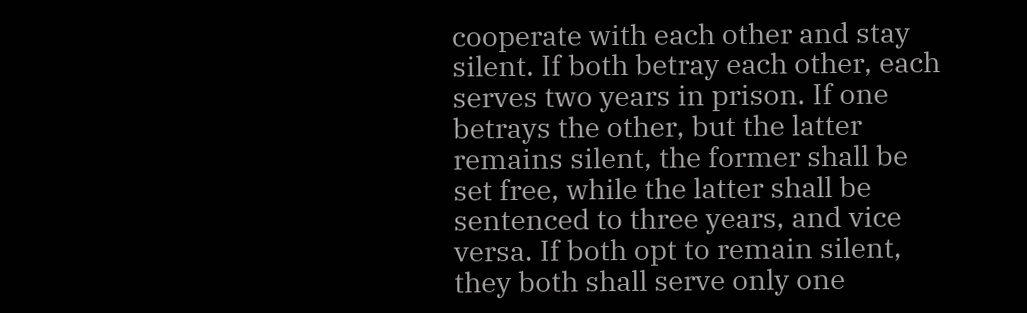cooperate with each other and stay silent. If both betray each other, each serves two years in prison. If one betrays the other, but the latter remains silent, the former shall be set free, while the latter shall be sentenced to three years, and vice versa. If both opt to remain silent, they both shall serve only one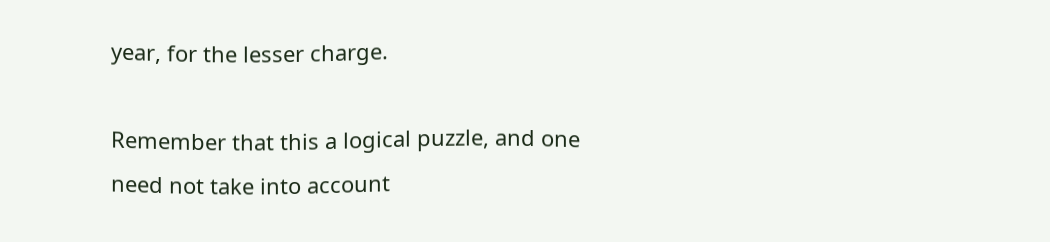year, for the lesser charge.

Remember that this a logical puzzle, and one need not take into account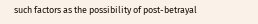such factors as the possibility of post-betrayal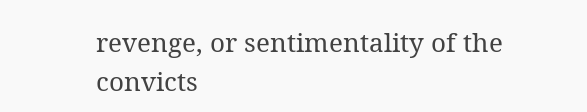revenge, or sentimentality of the convicts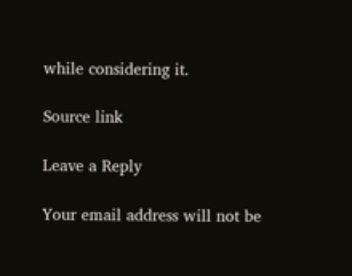while considering it.

Source link

Leave a Reply

Your email address will not be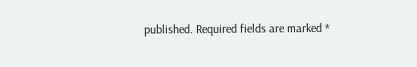published. Required fields are marked *